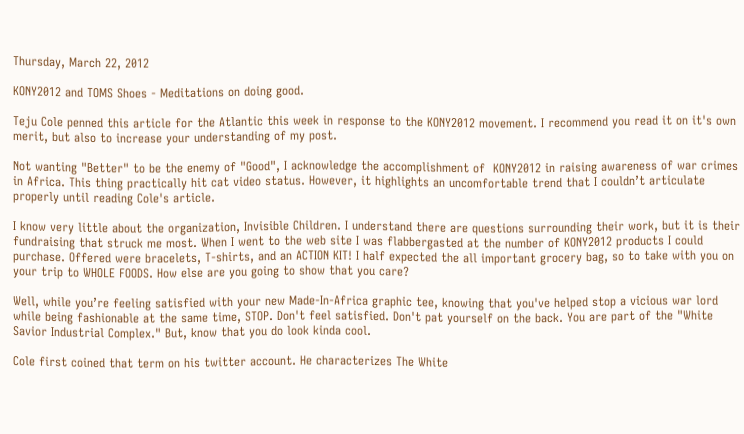Thursday, March 22, 2012

KONY2012 and TOMS Shoes - Meditations on doing good.

Teju Cole penned this article for the Atlantic this week in response to the KONY2012 movement. I recommend you read it on it's own merit, but also to increase your understanding of my post.

Not wanting "Better" to be the enemy of "Good", I acknowledge the accomplishment of  KONY2012 in raising awareness of war crimes in Africa. This thing practically hit cat video status. However, it highlights an uncomfortable trend that I couldn’t articulate properly until reading Cole's article.

I know very little about the organization, Invisible Children. I understand there are questions surrounding their work, but it is their fundraising that struck me most. When I went to the web site I was flabbergasted at the number of KONY2012 products I could purchase. Offered were bracelets, T-shirts, and an ACTION KIT! I half expected the all important grocery bag, so to take with you on your trip to WHOLE FOODS. How else are you going to show that you care?

Well, while you’re feeling satisfied with your new Made-In-Africa graphic tee, knowing that you've helped stop a vicious war lord while being fashionable at the same time, STOP. Don't feel satisfied. Don't pat yourself on the back. You are part of the "White Savior Industrial Complex." But, know that you do look kinda cool.

Cole first coined that term on his twitter account. He characterizes The White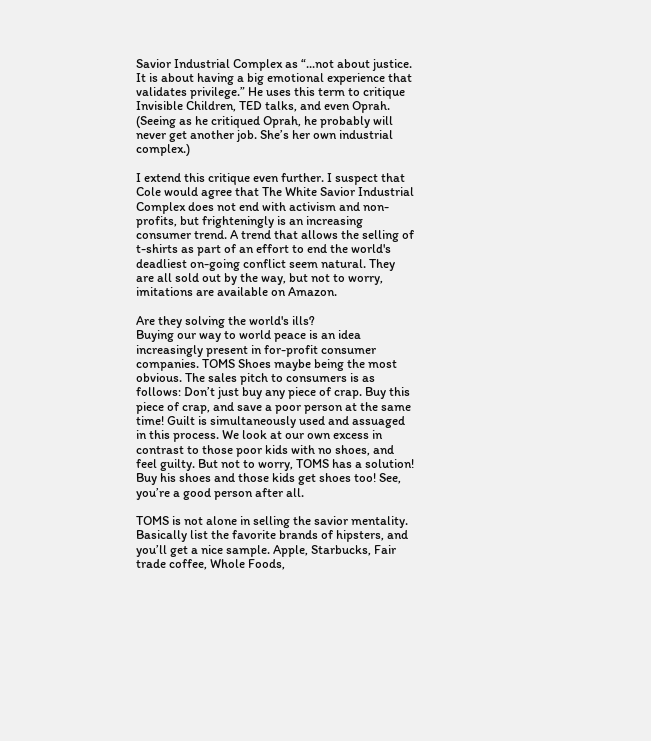Savior Industrial Complex as “...not about justice. It is about having a big emotional experience that validates privilege.” He uses this term to critique Invisible Children, TED talks, and even Oprah. (Seeing as he critiqued Oprah, he probably will never get another job. She’s her own industrial complex.)

I extend this critique even further. I suspect that Cole would agree that The White Savior Industrial Complex does not end with activism and non-profits, but frighteningly is an increasing consumer trend. A trend that allows the selling of t-shirts as part of an effort to end the world's deadliest on-going conflict seem natural. They are all sold out by the way, but not to worry, imitations are available on Amazon.

Are they solving the world's ills?
Buying our way to world peace is an idea increasingly present in for-profit consumer companies. TOMS Shoes maybe being the most obvious. The sales pitch to consumers is as follows: Don’t just buy any piece of crap. Buy this piece of crap, and save a poor person at the same time! Guilt is simultaneously used and assuaged in this process. We look at our own excess in contrast to those poor kids with no shoes, and feel guilty. But not to worry, TOMS has a solution! Buy his shoes and those kids get shoes too! See, you’re a good person after all.

TOMS is not alone in selling the savior mentality. Basically list the favorite brands of hipsters, and you’ll get a nice sample. Apple, Starbucks, Fair trade coffee, Whole Foods,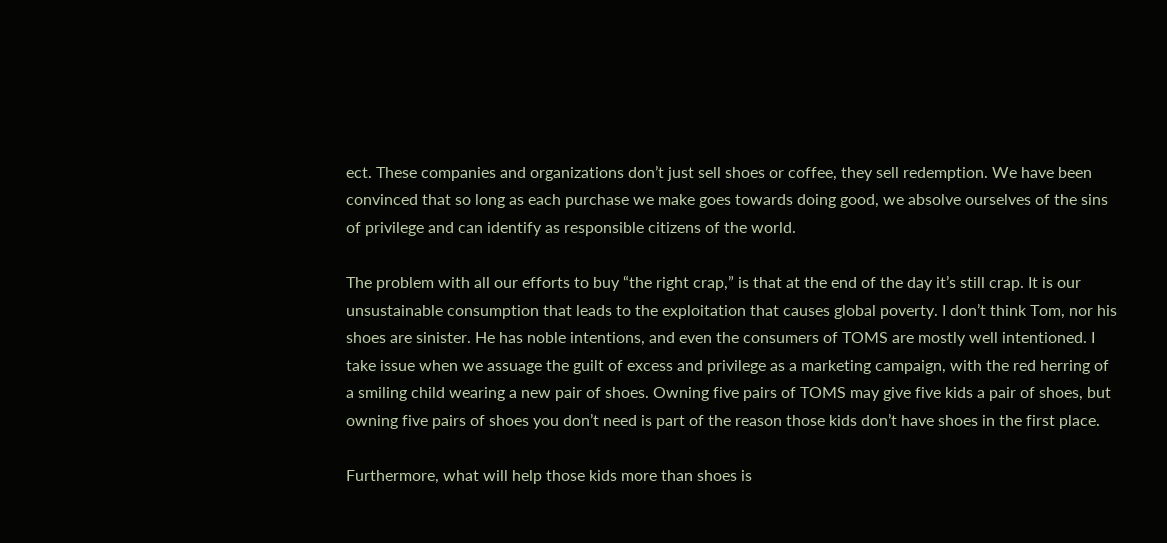ect. These companies and organizations don’t just sell shoes or coffee, they sell redemption. We have been convinced that so long as each purchase we make goes towards doing good, we absolve ourselves of the sins of privilege and can identify as responsible citizens of the world.

The problem with all our efforts to buy “the right crap,” is that at the end of the day it’s still crap. It is our unsustainable consumption that leads to the exploitation that causes global poverty. I don’t think Tom, nor his shoes are sinister. He has noble intentions, and even the consumers of TOMS are mostly well intentioned. I take issue when we assuage the guilt of excess and privilege as a marketing campaign, with the red herring of a smiling child wearing a new pair of shoes. Owning five pairs of TOMS may give five kids a pair of shoes, but owning five pairs of shoes you don’t need is part of the reason those kids don’t have shoes in the first place.

Furthermore, what will help those kids more than shoes is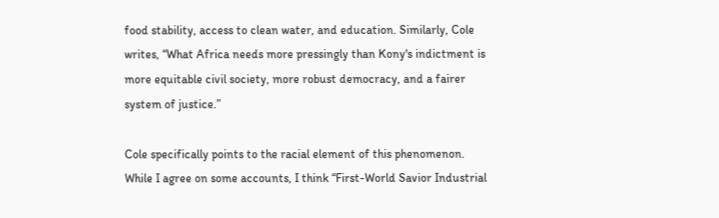food stability, access to clean water, and education. Similarly, Cole writes, “What Africa needs more pressingly than Kony's indictment is more equitable civil society, more robust democracy, and a fairer system of justice.”

Cole specifically points to the racial element of this phenomenon. While I agree on some accounts, I think “First-World Savior Industrial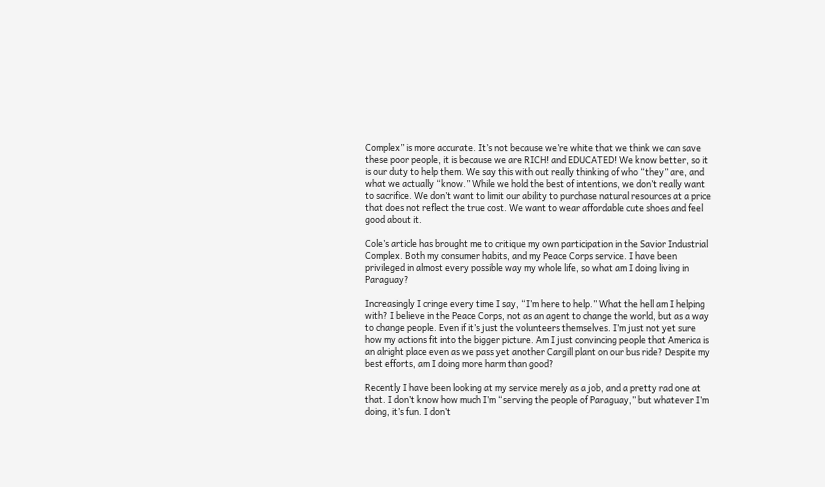Complex” is more accurate. It’s not because we’re white that we think we can save these poor people, it is because we are RICH! and EDUCATED! We know better, so it is our duty to help them. We say this with out really thinking of who “they” are, and what we actually “know.” While we hold the best of intentions, we don’t really want to sacrifice. We don’t want to limit our ability to purchase natural resources at a price that does not reflect the true cost. We want to wear affordable cute shoes and feel good about it.

Cole’s article has brought me to critique my own participation in the Savior Industrial Complex. Both my consumer habits, and my Peace Corps service. I have been privileged in almost every possible way my whole life, so what am I doing living in Paraguay?

Increasingly I cringe every time I say, “I’m here to help.” What the hell am I helping with? I believe in the Peace Corps, not as an agent to change the world, but as a way to change people. Even if it’s just the volunteers themselves. I’m just not yet sure how my actions fit into the bigger picture. Am I just convincing people that America is an alright place even as we pass yet another Cargill plant on our bus ride? Despite my best efforts, am I doing more harm than good?

Recently I have been looking at my service merely as a job, and a pretty rad one at that. I don’t know how much I’m “serving the people of Paraguay,” but whatever I’m doing, it’s fun. I don’t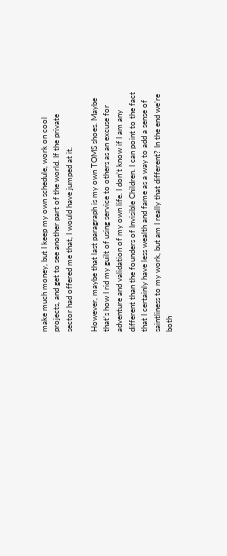make much money, but I keep my own schedule, work on cool projects, and get to see another part of the world. If the private sector had offered me that, I would have jumped at it.

However, maybe that last paragraph is my own TOMS shoes. Maybe that’s how I rid my guilt of using service to others as an excuse for adventure and validation of my own life. I don’t know if I am any different than the founders of Invisible Children. I can point to the fact that I certainly have less wealth and fame as a way to add a sense of saintliness to my work, but am I really that different? In the end we’re both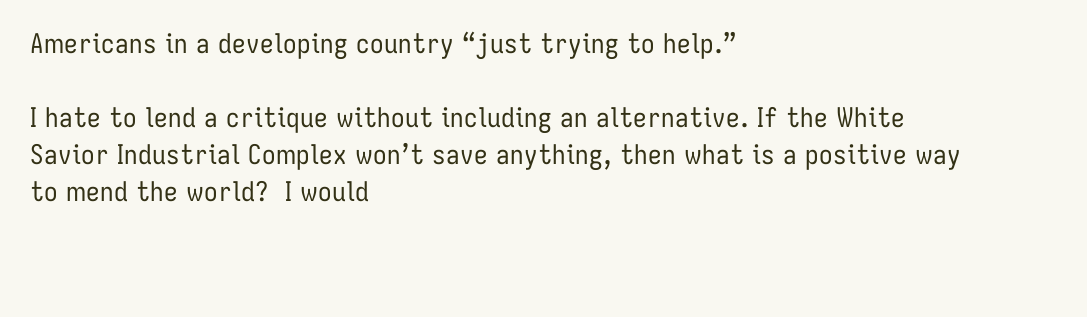Americans in a developing country “just trying to help.”

I hate to lend a critique without including an alternative. If the White Savior Industrial Complex won’t save anything, then what is a positive way to mend the world?  I would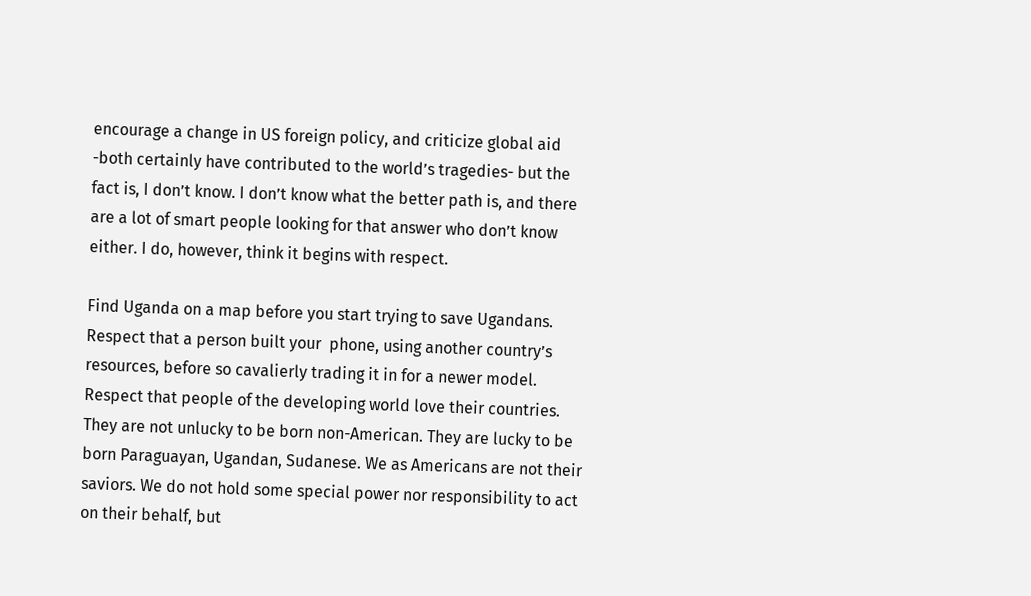encourage a change in US foreign policy, and criticize global aid -both certainly have contributed to the world’s tragedies- but the fact is, I don’t know. I don’t know what the better path is, and there are a lot of smart people looking for that answer who don’t know either. I do, however, think it begins with respect.

Find Uganda on a map before you start trying to save Ugandans. Respect that a person built your  phone, using another country’s resources, before so cavalierly trading it in for a newer model. Respect that people of the developing world love their countries. They are not unlucky to be born non-American. They are lucky to be born Paraguayan, Ugandan, Sudanese. We as Americans are not their saviors. We do not hold some special power nor responsibility to act on their behalf, but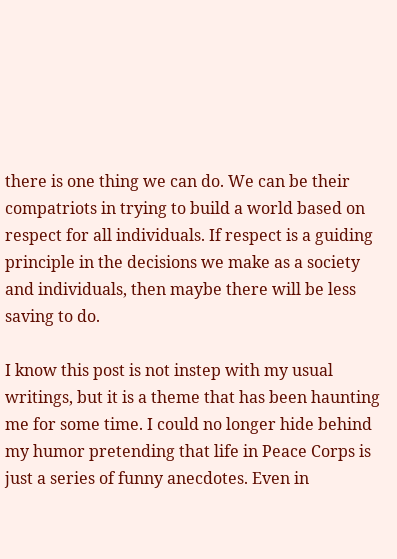there is one thing we can do. We can be their compatriots in trying to build a world based on respect for all individuals. If respect is a guiding principle in the decisions we make as a society and individuals, then maybe there will be less saving to do.

I know this post is not instep with my usual writings, but it is a theme that has been haunting me for some time. I could no longer hide behind my humor pretending that life in Peace Corps is just a series of funny anecdotes. Even in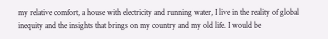my relative comfort, a house with electricity and running water, I live in the reality of global inequity and the insights that brings on my country and my old life. I would be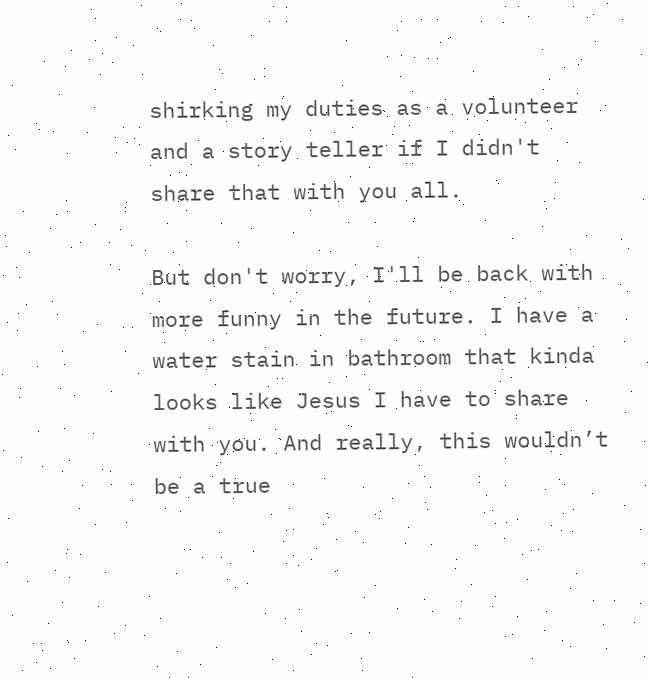shirking my duties as a volunteer and a story teller if I didn't share that with you all.

But don't worry, I'll be back with more funny in the future. I have a water stain in bathroom that kinda looks like Jesus I have to share with you. And really, this wouldn’t be a true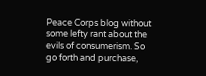Peace Corps blog without some lefty rant about the evils of consumerism. So go forth and purchase,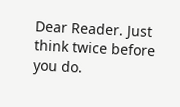Dear Reader. Just think twice before you do.